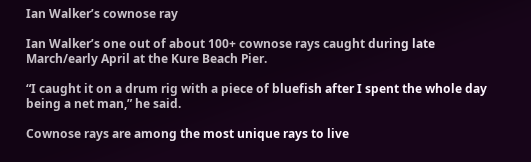Ian Walker’s cownose ray

Ian Walker’s one out of about 100+ cownose rays caught during late March/early April at the Kure Beach Pier.

“I caught it on a drum rig with a piece of bluefish after I spent the whole day being a net man,” he said.

Cownose rays are among the most unique rays to live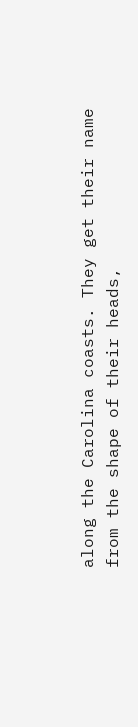along the Carolina coasts. They get their name from the shape of their heads,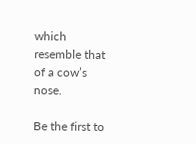which resemble that of a cow’s nose.

Be the first to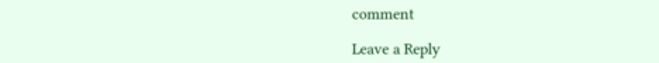comment

Leave a Reply